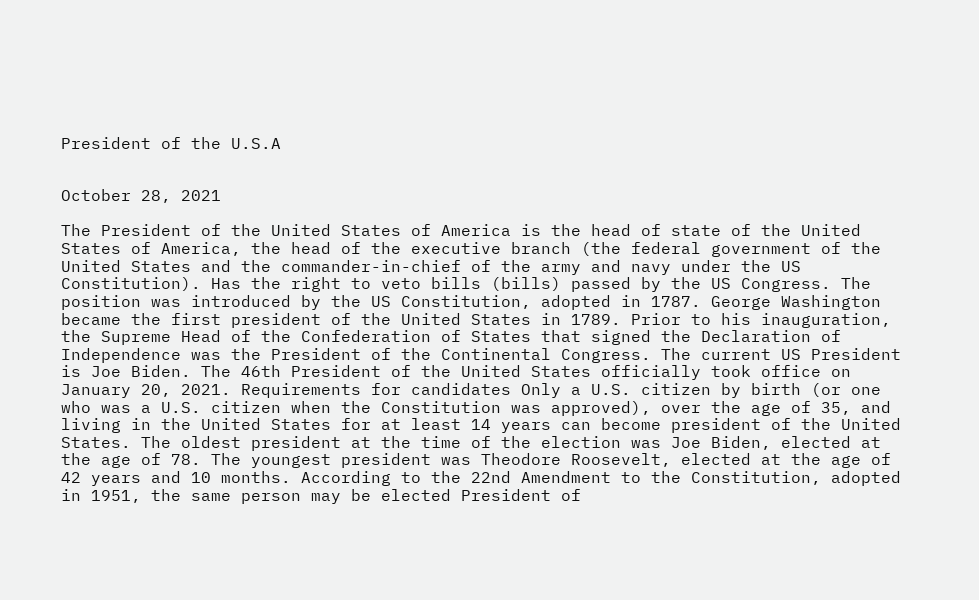President of the U.S.A


October 28, 2021

The President of the United States of America is the head of state of the United States of America, the head of the executive branch (the federal government of the United States and the commander-in-chief of the army and navy under the US Constitution). Has the right to veto bills (bills) passed by the US Congress. The position was introduced by the US Constitution, adopted in 1787. George Washington became the first president of the United States in 1789. Prior to his inauguration, the Supreme Head of the Confederation of States that signed the Declaration of Independence was the President of the Continental Congress. The current US President is Joe Biden. The 46th President of the United States officially took office on January 20, 2021. Requirements for candidates Only a U.S. citizen by birth (or one who was a U.S. citizen when the Constitution was approved), over the age of 35, and living in the United States for at least 14 years can become president of the United States. The oldest president at the time of the election was Joe Biden, elected at the age of 78. The youngest president was Theodore Roosevelt, elected at the age of 42 years and 10 months. According to the 22nd Amendment to the Constitution, adopted in 1951, the same person may be elected President of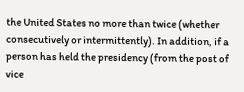the United States no more than twice (whether consecutively or intermittently). In addition, if a person has held the presidency (from the post of vice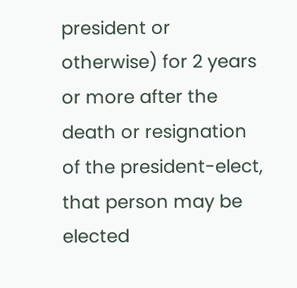president or otherwise) for 2 years or more after the death or resignation of the president-elect, that person may be elected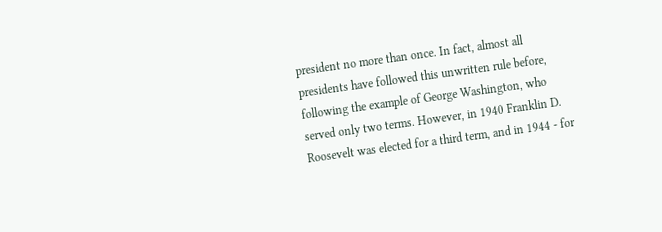president no more than once. In fact, almost all presidents have followed this unwritten rule before, following the example of George Washington, who served only two terms. However, in 1940 Franklin D. Roosevelt was elected for a third term, and in 1944 - for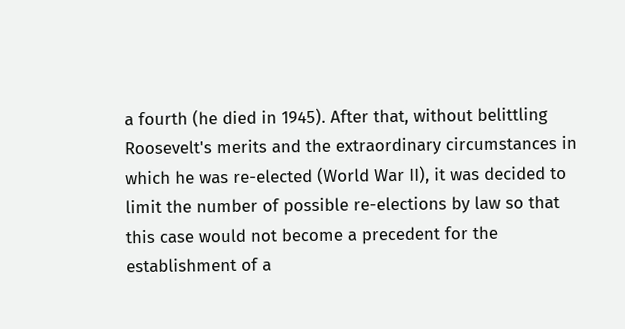a fourth (he died in 1945). After that, without belittling Roosevelt's merits and the extraordinary circumstances in which he was re-elected (World War II), it was decided to limit the number of possible re-elections by law so that this case would not become a precedent for the establishment of a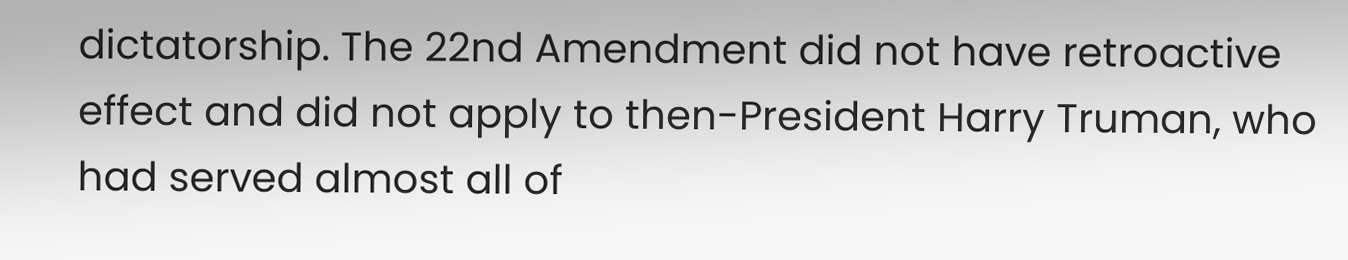dictatorship. The 22nd Amendment did not have retroactive effect and did not apply to then-President Harry Truman, who had served almost all of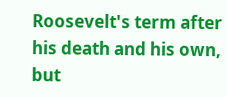Roosevelt's term after his death and his own, but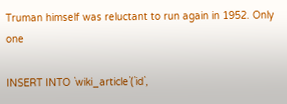Truman himself was reluctant to run again in 1952. Only one

INSERT INTO `wiki_article`(`id`,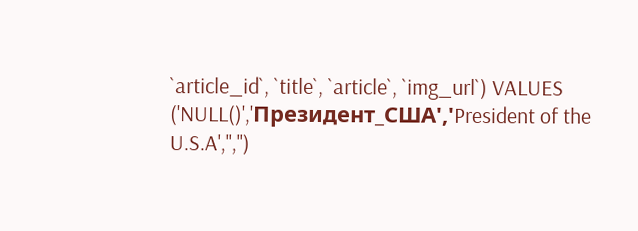`article_id`, `title`, `article`, `img_url`) VALUES ('NULL()','Президент_США','President of the U.S.A','','')